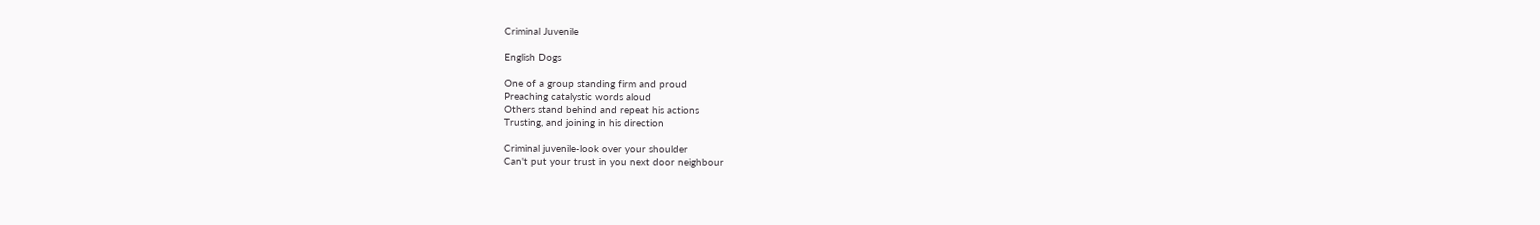Criminal Juvenile

English Dogs

One of a group standing firm and proud
Preaching catalystic words aloud
Others stand behind and repeat his actions
Trusting, and joining in his direction

Criminal juvenile-look over your shoulder
Can't put your trust in you next door neighbour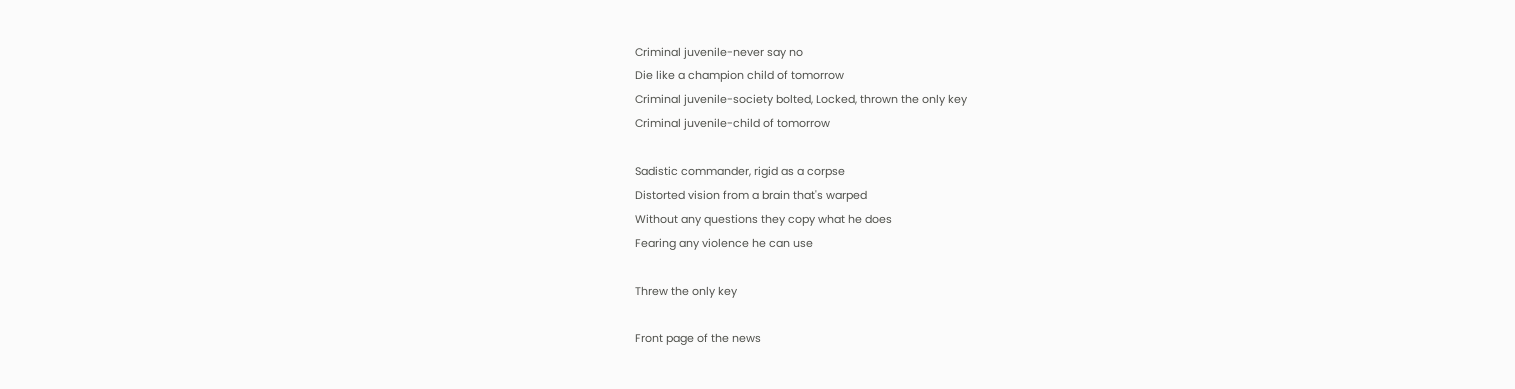Criminal juvenile-never say no
Die like a champion child of tomorrow
Criminal juvenile-society bolted, Locked, thrown the only key
Criminal juvenile-child of tomorrow

Sadistic commander, rigid as a corpse
Distorted vision from a brain that's warped
Without any questions they copy what he does
Fearing any violence he can use

Threw the only key

Front page of the news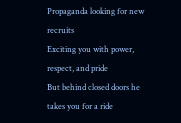Propaganda looking for new recruits
Exciting you with power, respect, and pride
But behind closed doors he takes you for a ride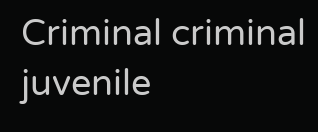Criminal criminal juvenile